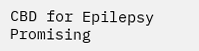CBD for Epilepsy Promising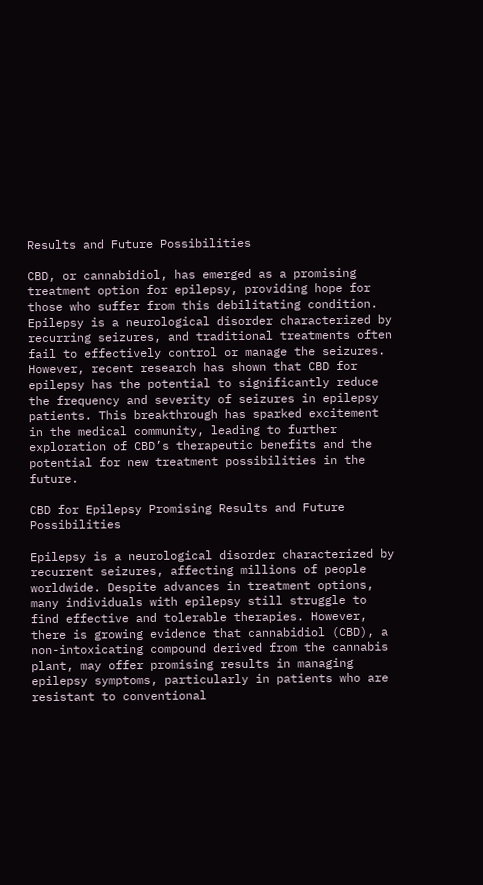Results and Future Possibilities

CBD, or cannabidiol, has emerged as a promising treatment option for epilepsy, providing hope for those who suffer from this debilitating condition. Epilepsy is a neurological disorder characterized by recurring seizures, and traditional treatments often fail to effectively control or manage the seizures. However, recent research has shown that CBD for epilepsy has the potential to significantly reduce the frequency and severity of seizures in epilepsy patients. This breakthrough has sparked excitement in the medical community, leading to further exploration of CBD’s therapeutic benefits and the potential for new treatment possibilities in the future.

CBD for Epilepsy Promising Results and Future Possibilities

Epilepsy is a neurological disorder characterized by recurrent seizures, affecting millions of people worldwide. Despite advances in treatment options, many individuals with epilepsy still struggle to find effective and tolerable therapies. However, there is growing evidence that cannabidiol (CBD), a non-intoxicating compound derived from the cannabis plant, may offer promising results in managing epilepsy symptoms, particularly in patients who are resistant to conventional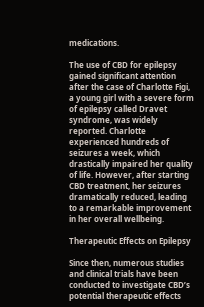medications.

The use of CBD for epilepsy gained significant attention after the case of Charlotte Figi, a young girl with a severe form of epilepsy called Dravet syndrome, was widely reported. Charlotte experienced hundreds of seizures a week, which drastically impaired her quality of life. However, after starting CBD treatment, her seizures dramatically reduced, leading to a remarkable improvement in her overall wellbeing.

Therapeutic Effects on Epilepsy

Since then, numerous studies and clinical trials have been conducted to investigate CBD’s potential therapeutic effects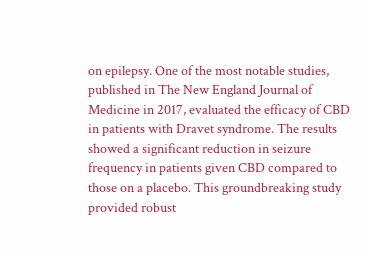on epilepsy. One of the most notable studies, published in The New England Journal of Medicine in 2017, evaluated the efficacy of CBD in patients with Dravet syndrome. The results showed a significant reduction in seizure frequency in patients given CBD compared to those on a placebo. This groundbreaking study provided robust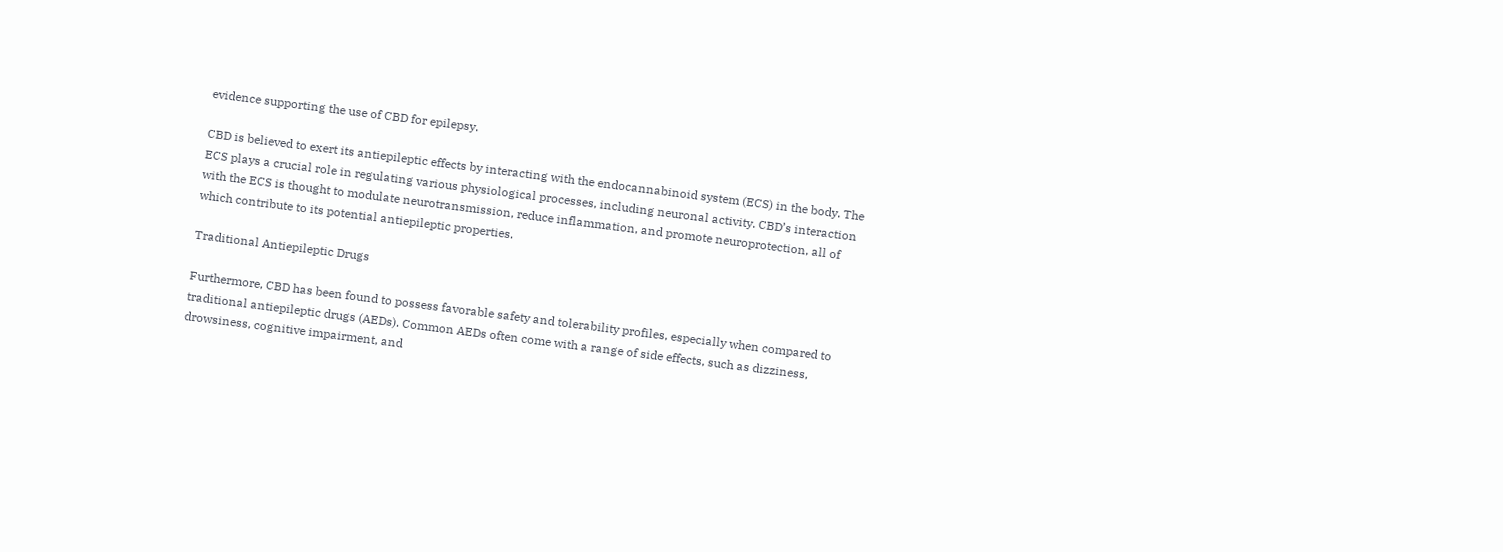evidence supporting the use of CBD for epilepsy.

CBD is believed to exert its antiepileptic effects by interacting with the endocannabinoid system (ECS) in the body. The ECS plays a crucial role in regulating various physiological processes, including neuronal activity. CBD’s interaction with the ECS is thought to modulate neurotransmission, reduce inflammation, and promote neuroprotection, all of which contribute to its potential antiepileptic properties.

Traditional Antiepileptic Drugs

Furthermore, CBD has been found to possess favorable safety and tolerability profiles, especially when compared to traditional antiepileptic drugs (AEDs). Common AEDs often come with a range of side effects, such as dizziness, drowsiness, cognitive impairment, and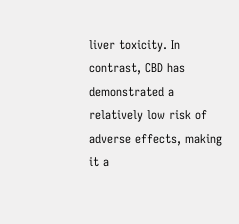liver toxicity. In contrast, CBD has demonstrated a relatively low risk of adverse effects, making it a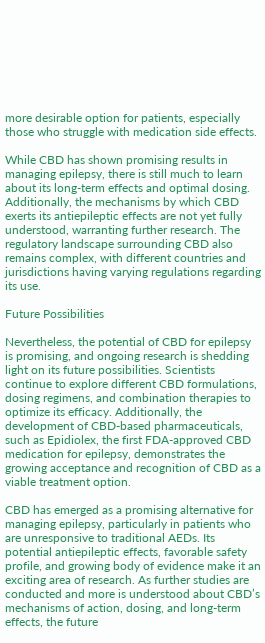more desirable option for patients, especially those who struggle with medication side effects.

While CBD has shown promising results in managing epilepsy, there is still much to learn about its long-term effects and optimal dosing. Additionally, the mechanisms by which CBD exerts its antiepileptic effects are not yet fully understood, warranting further research. The regulatory landscape surrounding CBD also remains complex, with different countries and jurisdictions having varying regulations regarding its use.

Future Possibilities

Nevertheless, the potential of CBD for epilepsy is promising, and ongoing research is shedding light on its future possibilities. Scientists continue to explore different CBD formulations, dosing regimens, and combination therapies to optimize its efficacy. Additionally, the development of CBD-based pharmaceuticals, such as Epidiolex, the first FDA-approved CBD medication for epilepsy, demonstrates the growing acceptance and recognition of CBD as a viable treatment option.

CBD has emerged as a promising alternative for managing epilepsy, particularly in patients who are unresponsive to traditional AEDs. Its potential antiepileptic effects, favorable safety profile, and growing body of evidence make it an exciting area of research. As further studies are conducted and more is understood about CBD’s mechanisms of action, dosing, and long-term effects, the future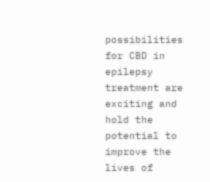possibilities for CBD in epilepsy treatment are exciting and hold the potential to improve the lives of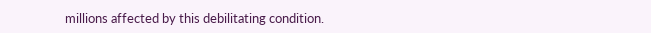millions affected by this debilitating condition.